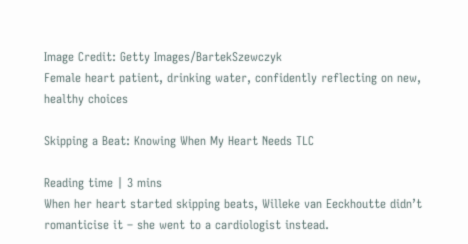Image Credit: Getty Images/BartekSzewczyk
Female heart patient, drinking water, confidently reflecting on new, healthy choices

Skipping a Beat: Knowing When My Heart Needs TLC

Reading time | 3 mins
When her heart started skipping beats, Willeke van Eeckhoutte didn’t romanticise it – she went to a cardiologist instead.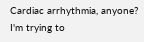Cardiac arrhythmia, anyone? I'm trying to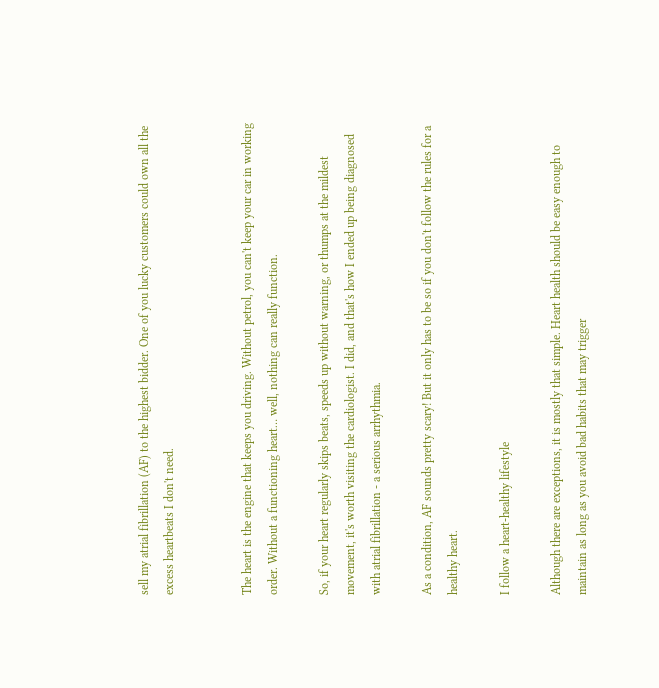sell my atrial fibrillation (AF) to the highest bidder. One of you lucky customers could own all the excess heartbeats I don't need.


The heart is the engine that keeps you driving. Without petrol, you can't keep your car in working order. Without a functioning heart… well, nothing can really function.

So, if your heart regularly skips beats, speeds up without warning, or thumps at the mildest movement, it's worth visiting the cardiologist. I did, and that's how I ended up being diagnosed with atrial fibrillation - a serious arrhythmia.

As a condition, AF sounds pretty scary! But it only has to be so if you don't follow the rules for a healthy heart.

I follow a heart-healthy lifestyle

Although there are exceptions, it is mostly that simple. Heart health should be easy enough to maintain as long as you avoid bad habits that may trigger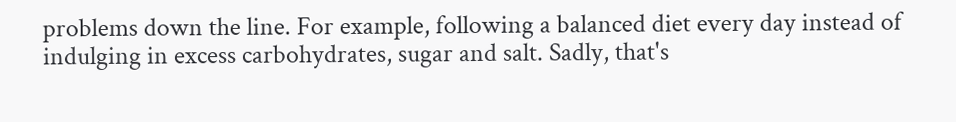problems down the line. For example, following a balanced diet every day instead of indulging in excess carbohydrates, sugar and salt. Sadly, that's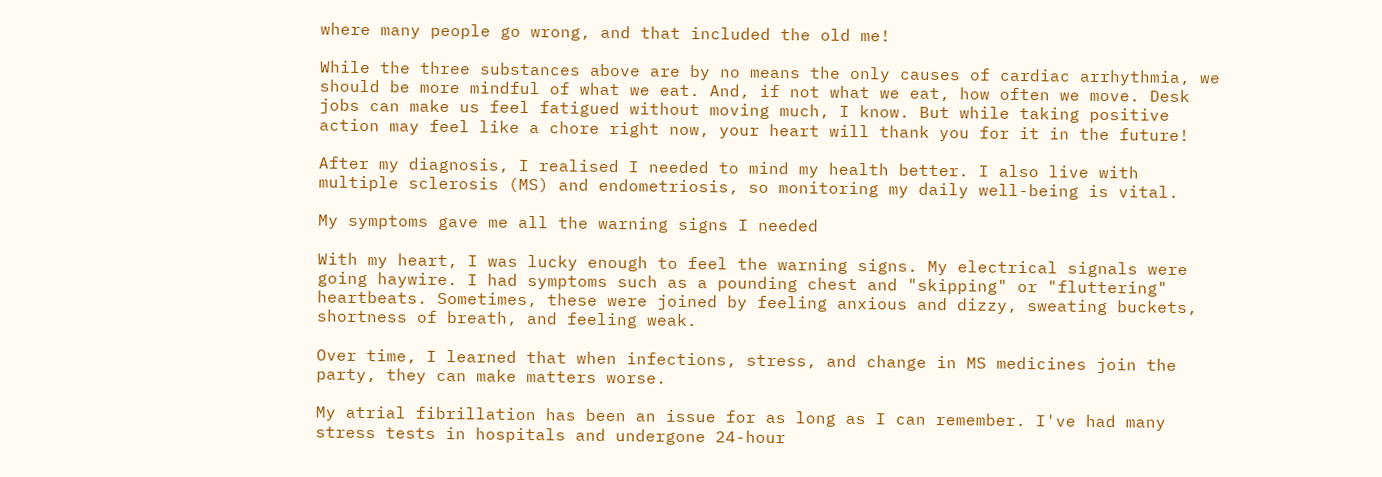where many people go wrong, and that included the old me!

While the three substances above are by no means the only causes of cardiac arrhythmia, we should be more mindful of what we eat. And, if not what we eat, how often we move. Desk jobs can make us feel fatigued without moving much, I know. But while taking positive action may feel like a chore right now, your heart will thank you for it in the future!

After my diagnosis, I realised I needed to mind my health better. I also live with multiple sclerosis (MS) and endometriosis, so monitoring my daily well-being is vital.

My symptoms gave me all the warning signs I needed

With my heart, I was lucky enough to feel the warning signs. My electrical signals were going haywire. I had symptoms such as a pounding chest and "skipping" or "fluttering" heartbeats. Sometimes, these were joined by feeling anxious and dizzy, sweating buckets, shortness of breath, and feeling weak.

Over time, I learned that when infections, stress, and change in MS medicines join the party, they can make matters worse.

My atrial fibrillation has been an issue for as long as I can remember. I've had many stress tests in hospitals and undergone 24-hour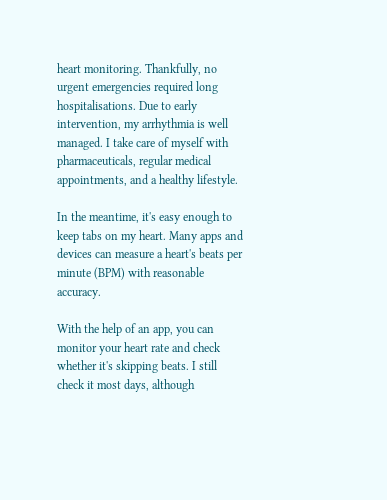heart monitoring. Thankfully, no urgent emergencies required long hospitalisations. Due to early intervention, my arrhythmia is well managed. I take care of myself with pharmaceuticals, regular medical appointments, and a healthy lifestyle.

In the meantime, it's easy enough to keep tabs on my heart. Many apps and devices can measure a heart's beats per minute (BPM) with reasonable accuracy.

With the help of an app, you can monitor your heart rate and check whether it's skipping beats. I still check it most days, although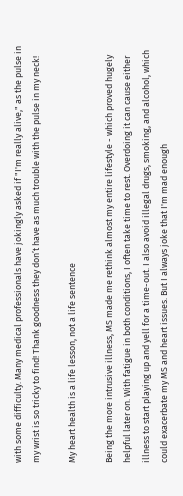with some difficulty. Many medical professionals have jokingly asked if "I'm really alive," as the pulse in my wrist is so tricky to find! Thank goodness they don’t have as much trouble with the pulse in my neck!

My heart health is a life lesson, not a life sentence

Being the more intrusive illness, MS made me rethink almost my entire lifestyle - which proved hugely helpful later on. With fatigue in both conditions, I often take time to rest. Overdoing it can cause either illness to start playing up and yell for a time-out. I also avoid illegal drugs, smoking, and alcohol, which could exacerbate my MS and heart issues. But I always joke that I'm mad enough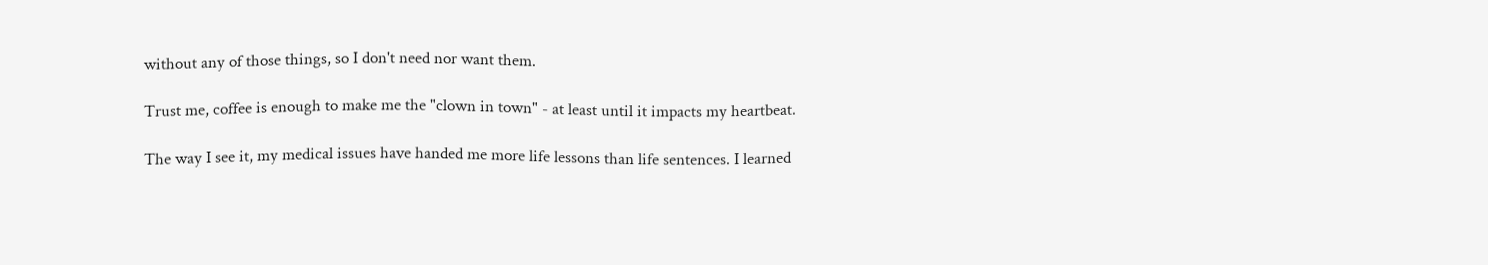without any of those things, so I don't need nor want them.

Trust me, coffee is enough to make me the "clown in town" - at least until it impacts my heartbeat.

The way I see it, my medical issues have handed me more life lessons than life sentences. I learned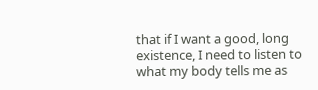that if I want a good, long existence, I need to listen to what my body tells me as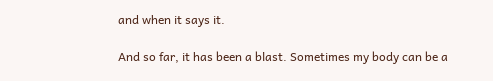and when it says it.

And so far, it has been a blast. Sometimes my body can be a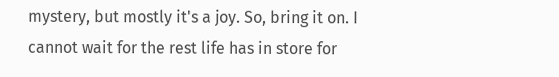mystery, but mostly it's a joy. So, bring it on. I cannot wait for the rest life has in store for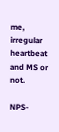me, irregular heartbeat and MS or not.

NPS-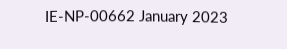IE-NP-00662 January 2023